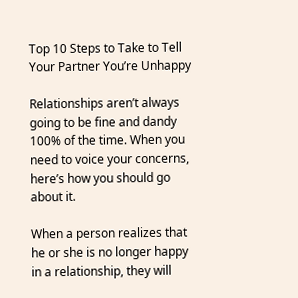Top 10 Steps to Take to Tell Your Partner You’re Unhappy

Relationships aren’t always going to be fine and dandy 100% of the time. When you need to voice your concerns, here’s how you should go about it.

When a person realizes that he or she is no longer happy in a relationship, they will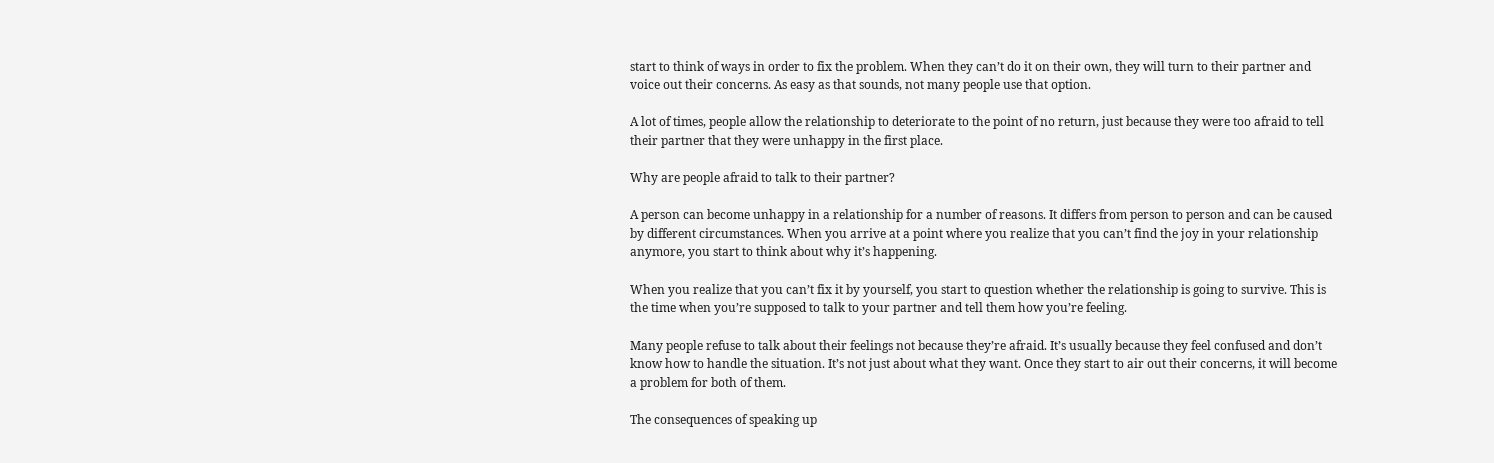start to think of ways in order to fix the problem. When they can’t do it on their own, they will turn to their partner and voice out their concerns. As easy as that sounds, not many people use that option.

A lot of times, people allow the relationship to deteriorate to the point of no return, just because they were too afraid to tell their partner that they were unhappy in the first place.

Why are people afraid to talk to their partner?

A person can become unhappy in a relationship for a number of reasons. It differs from person to person and can be caused by different circumstances. When you arrive at a point where you realize that you can’t find the joy in your relationship anymore, you start to think about why it’s happening.

When you realize that you can’t fix it by yourself, you start to question whether the relationship is going to survive. This is the time when you’re supposed to talk to your partner and tell them how you’re feeling.

Many people refuse to talk about their feelings not because they’re afraid. It’s usually because they feel confused and don’t know how to handle the situation. It’s not just about what they want. Once they start to air out their concerns, it will become a problem for both of them.

The consequences of speaking up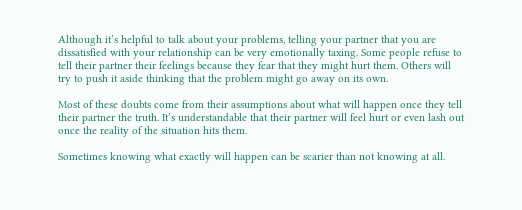Although it’s helpful to talk about your problems, telling your partner that you are dissatisfied with your relationship can be very emotionally taxing. Some people refuse to tell their partner their feelings because they fear that they might hurt them. Others will try to push it aside thinking that the problem might go away on its own.

Most of these doubts come from their assumptions about what will happen once they tell their partner the truth. It’s understandable that their partner will feel hurt or even lash out once the reality of the situation hits them.

Sometimes knowing what exactly will happen can be scarier than not knowing at all.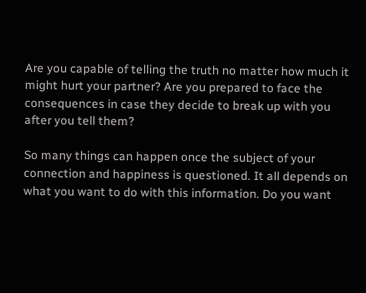Are you capable of telling the truth no matter how much it might hurt your partner? Are you prepared to face the consequences in case they decide to break up with you after you tell them?

So many things can happen once the subject of your connection and happiness is questioned. It all depends on what you want to do with this information. Do you want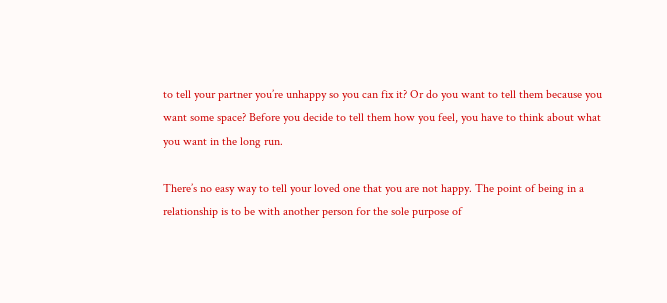to tell your partner you’re unhappy so you can fix it? Or do you want to tell them because you want some space? Before you decide to tell them how you feel, you have to think about what you want in the long run.

There’s no easy way to tell your loved one that you are not happy. The point of being in a relationship is to be with another person for the sole purpose of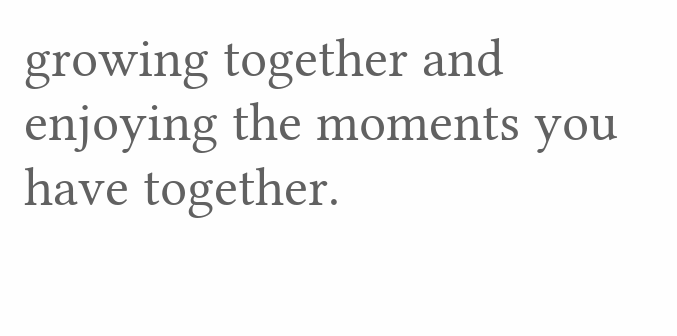growing together and enjoying the moments you have together.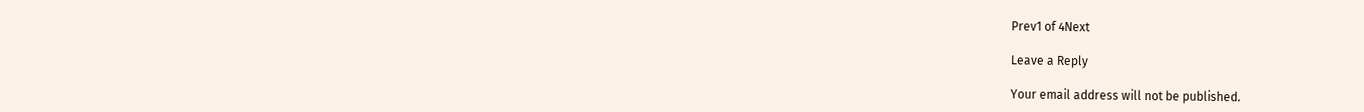Prev1 of 4Next

Leave a Reply

Your email address will not be published.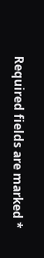Required fields are marked *